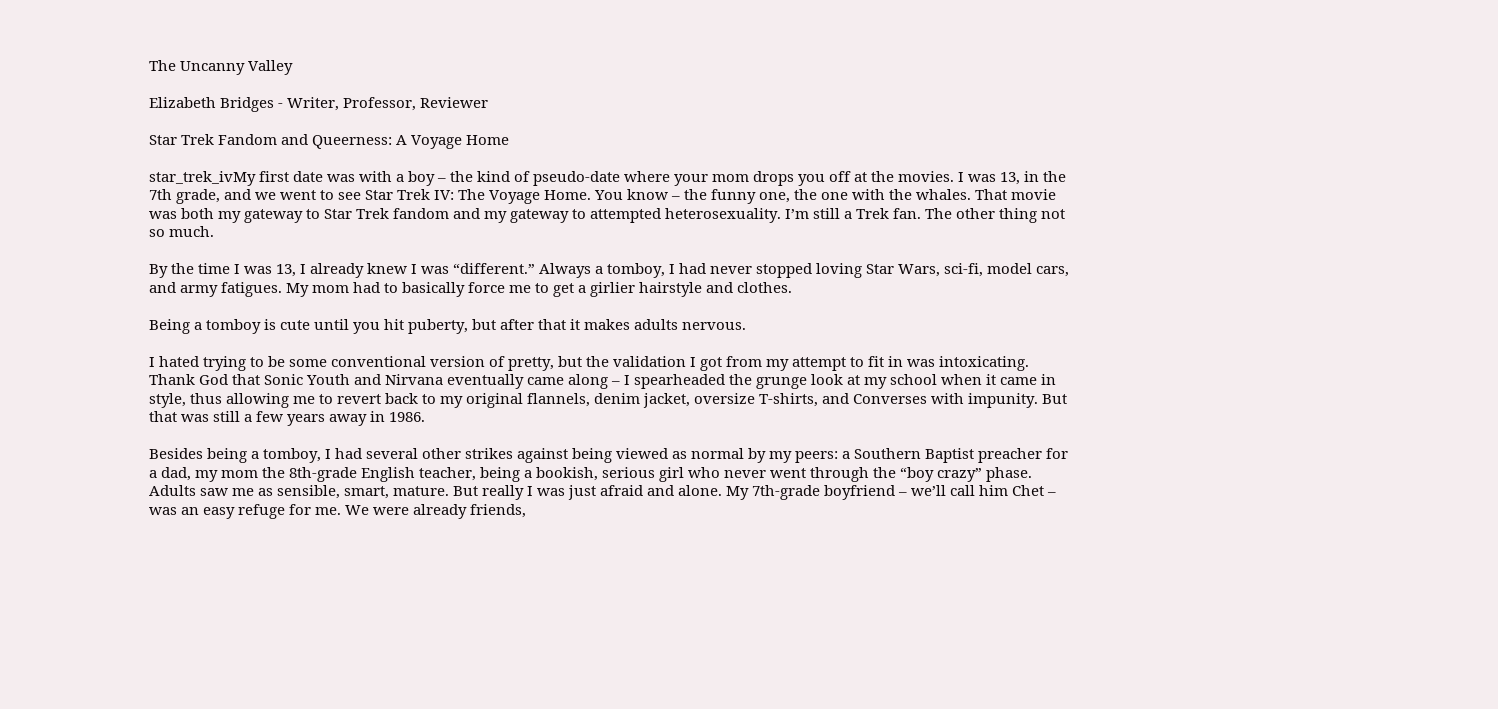The Uncanny Valley

Elizabeth Bridges - Writer, Professor, Reviewer

Star Trek Fandom and Queerness: A Voyage Home

star_trek_ivMy first date was with a boy – the kind of pseudo-date where your mom drops you off at the movies. I was 13, in the 7th grade, and we went to see Star Trek IV: The Voyage Home. You know – the funny one, the one with the whales. That movie was both my gateway to Star Trek fandom and my gateway to attempted heterosexuality. I’m still a Trek fan. The other thing not so much.

By the time I was 13, I already knew I was “different.” Always a tomboy, I had never stopped loving Star Wars, sci-fi, model cars, and army fatigues. My mom had to basically force me to get a girlier hairstyle and clothes.

Being a tomboy is cute until you hit puberty, but after that it makes adults nervous.

I hated trying to be some conventional version of pretty, but the validation I got from my attempt to fit in was intoxicating. Thank God that Sonic Youth and Nirvana eventually came along – I spearheaded the grunge look at my school when it came in style, thus allowing me to revert back to my original flannels, denim jacket, oversize T-shirts, and Converses with impunity. But that was still a few years away in 1986.

Besides being a tomboy, I had several other strikes against being viewed as normal by my peers: a Southern Baptist preacher for a dad, my mom the 8th-grade English teacher, being a bookish, serious girl who never went through the “boy crazy” phase. Adults saw me as sensible, smart, mature. But really I was just afraid and alone. My 7th-grade boyfriend – we’ll call him Chet – was an easy refuge for me. We were already friends,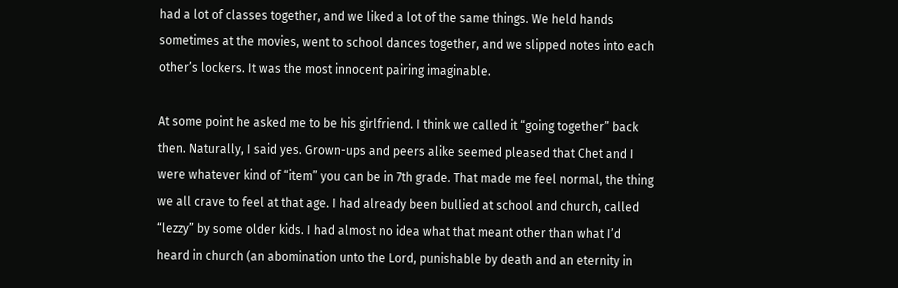had a lot of classes together, and we liked a lot of the same things. We held hands sometimes at the movies, went to school dances together, and we slipped notes into each other’s lockers. It was the most innocent pairing imaginable.

At some point he asked me to be his girlfriend. I think we called it “going together” back then. Naturally, I said yes. Grown-ups and peers alike seemed pleased that Chet and I were whatever kind of “item” you can be in 7th grade. That made me feel normal, the thing we all crave to feel at that age. I had already been bullied at school and church, called “lezzy” by some older kids. I had almost no idea what that meant other than what I’d heard in church (an abomination unto the Lord, punishable by death and an eternity in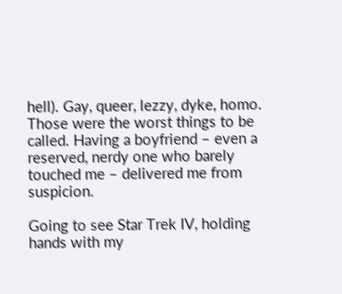hell). Gay, queer, lezzy, dyke, homo. Those were the worst things to be called. Having a boyfriend – even a reserved, nerdy one who barely touched me – delivered me from suspicion.

Going to see Star Trek IV, holding hands with my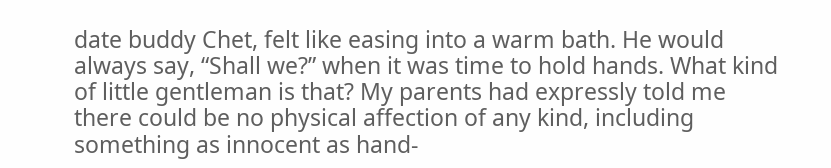date buddy Chet, felt like easing into a warm bath. He would always say, “Shall we?” when it was time to hold hands. What kind of little gentleman is that? My parents had expressly told me there could be no physical affection of any kind, including something as innocent as hand-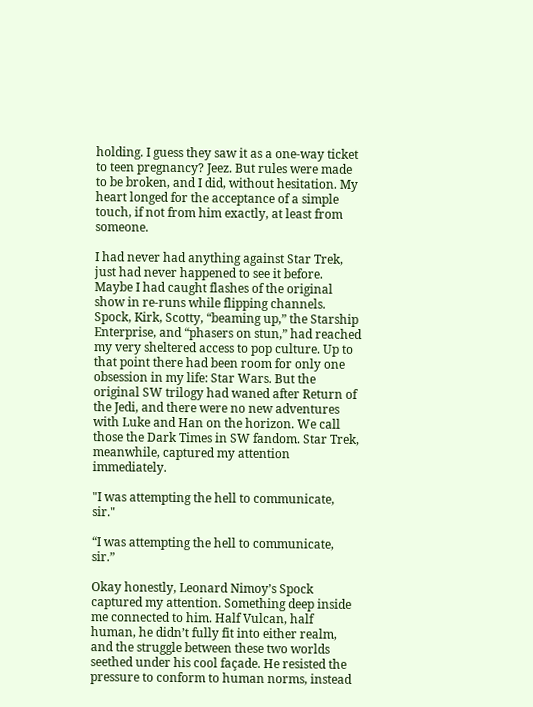holding. I guess they saw it as a one-way ticket to teen pregnancy? Jeez. But rules were made to be broken, and I did, without hesitation. My heart longed for the acceptance of a simple touch, if not from him exactly, at least from someone.

I had never had anything against Star Trek, just had never happened to see it before. Maybe I had caught flashes of the original show in re-runs while flipping channels. Spock, Kirk, Scotty, “beaming up,” the Starship Enterprise, and “phasers on stun,” had reached my very sheltered access to pop culture. Up to that point there had been room for only one obsession in my life: Star Wars. But the original SW trilogy had waned after Return of the Jedi, and there were no new adventures with Luke and Han on the horizon. We call those the Dark Times in SW fandom. Star Trek, meanwhile, captured my attention immediately.

"I was attempting the hell to communicate, sir."

“I was attempting the hell to communicate, sir.”

Okay honestly, Leonard Nimoy’s Spock captured my attention. Something deep inside me connected to him. Half Vulcan, half human, he didn’t fully fit into either realm, and the struggle between these two worlds seethed under his cool façade. He resisted the pressure to conform to human norms, instead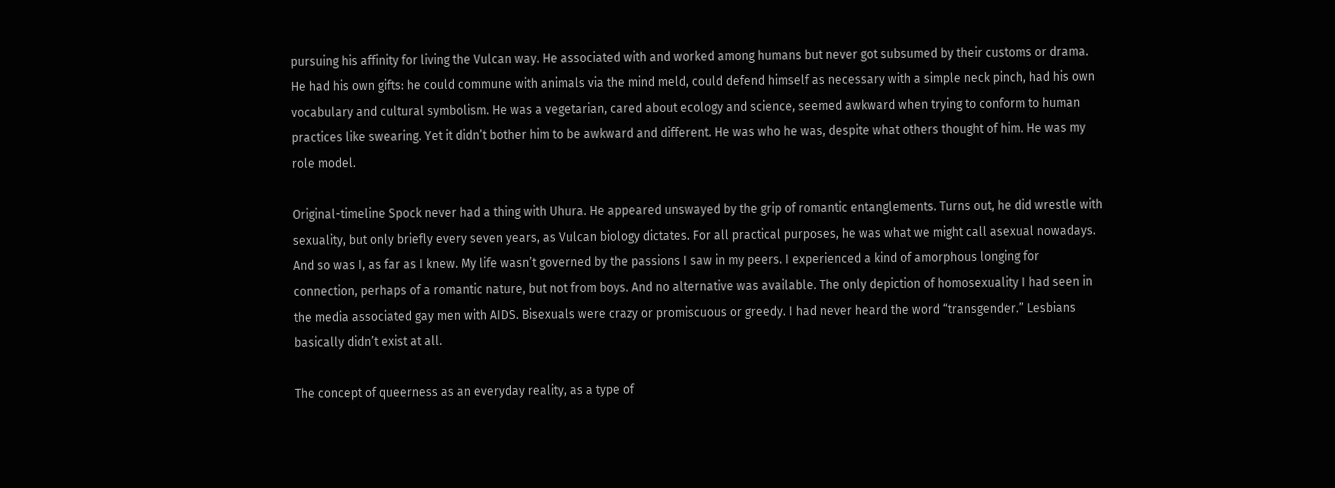pursuing his affinity for living the Vulcan way. He associated with and worked among humans but never got subsumed by their customs or drama. He had his own gifts: he could commune with animals via the mind meld, could defend himself as necessary with a simple neck pinch, had his own vocabulary and cultural symbolism. He was a vegetarian, cared about ecology and science, seemed awkward when trying to conform to human practices like swearing. Yet it didn’t bother him to be awkward and different. He was who he was, despite what others thought of him. He was my role model.

Original-timeline Spock never had a thing with Uhura. He appeared unswayed by the grip of romantic entanglements. Turns out, he did wrestle with sexuality, but only briefly every seven years, as Vulcan biology dictates. For all practical purposes, he was what we might call asexual nowadays. And so was I, as far as I knew. My life wasn’t governed by the passions I saw in my peers. I experienced a kind of amorphous longing for connection, perhaps of a romantic nature, but not from boys. And no alternative was available. The only depiction of homosexuality I had seen in the media associated gay men with AIDS. Bisexuals were crazy or promiscuous or greedy. I had never heard the word “transgender.” Lesbians basically didn’t exist at all.

The concept of queerness as an everyday reality, as a type of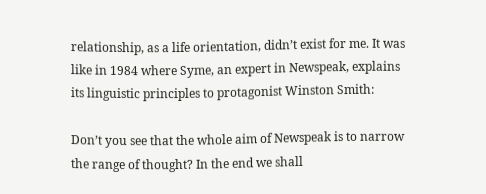relationship, as a life orientation, didn’t exist for me. It was like in 1984 where Syme, an expert in Newspeak, explains its linguistic principles to protagonist Winston Smith:

Don’t you see that the whole aim of Newspeak is to narrow the range of thought? In the end we shall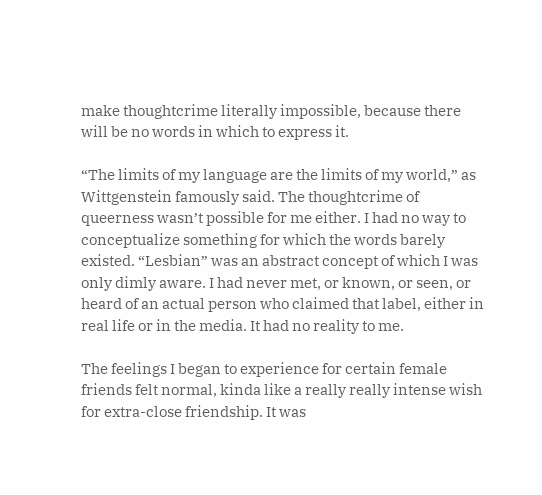make thoughtcrime literally impossible, because there will be no words in which to express it.

“The limits of my language are the limits of my world,” as Wittgenstein famously said. The thoughtcrime of queerness wasn’t possible for me either. I had no way to conceptualize something for which the words barely existed. “Lesbian” was an abstract concept of which I was only dimly aware. I had never met, or known, or seen, or heard of an actual person who claimed that label, either in real life or in the media. It had no reality to me.

The feelings I began to experience for certain female friends felt normal, kinda like a really really intense wish for extra-close friendship. It was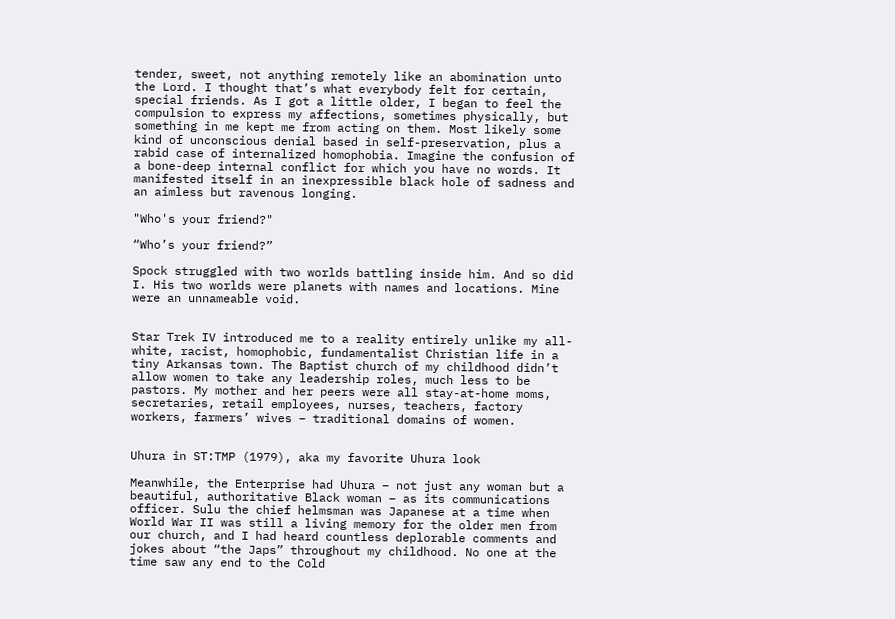tender, sweet, not anything remotely like an abomination unto the Lord. I thought that’s what everybody felt for certain, special friends. As I got a little older, I began to feel the compulsion to express my affections, sometimes physically, but something in me kept me from acting on them. Most likely some kind of unconscious denial based in self-preservation, plus a rabid case of internalized homophobia. Imagine the confusion of a bone-deep internal conflict for which you have no words. It manifested itself in an inexpressible black hole of sadness and an aimless but ravenous longing.

"Who's your friend?"

“Who’s your friend?”

Spock struggled with two worlds battling inside him. And so did I. His two worlds were planets with names and locations. Mine were an unnameable void.


Star Trek IV introduced me to a reality entirely unlike my all-white, racist, homophobic, fundamentalist Christian life in a tiny Arkansas town. The Baptist church of my childhood didn’t allow women to take any leadership roles, much less to be pastors. My mother and her peers were all stay-at-home moms, secretaries, retail employees, nurses, teachers, factory workers, farmers’ wives – traditional domains of women.


Uhura in ST:TMP (1979), aka my favorite Uhura look

Meanwhile, the Enterprise had Uhura – not just any woman but a beautiful, authoritative Black woman – as its communications officer. Sulu the chief helmsman was Japanese at a time when World War II was still a living memory for the older men from our church, and I had heard countless deplorable comments and jokes about “the Japs” throughout my childhood. No one at the time saw any end to the Cold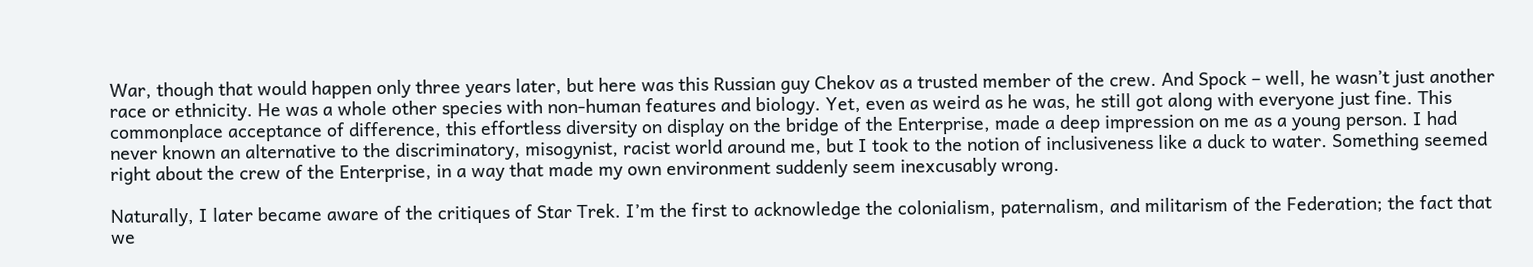War, though that would happen only three years later, but here was this Russian guy Chekov as a trusted member of the crew. And Spock – well, he wasn’t just another race or ethnicity. He was a whole other species with non-human features and biology. Yet, even as weird as he was, he still got along with everyone just fine. This commonplace acceptance of difference, this effortless diversity on display on the bridge of the Enterprise, made a deep impression on me as a young person. I had never known an alternative to the discriminatory, misogynist, racist world around me, but I took to the notion of inclusiveness like a duck to water. Something seemed right about the crew of the Enterprise, in a way that made my own environment suddenly seem inexcusably wrong.

Naturally, I later became aware of the critiques of Star Trek. I’m the first to acknowledge the colonialism, paternalism, and militarism of the Federation; the fact that we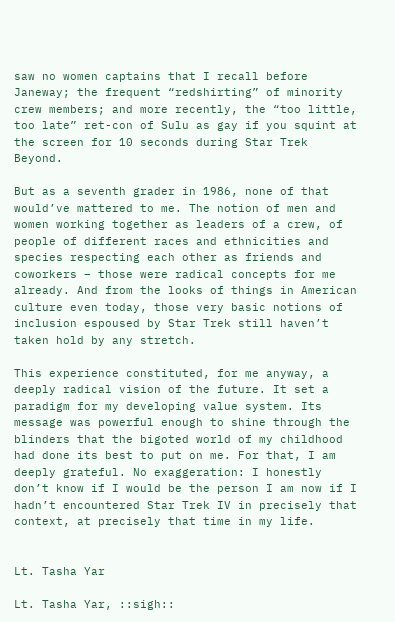saw no women captains that I recall before Janeway; the frequent “redshirting” of minority crew members; and more recently, the “too little, too late” ret-con of Sulu as gay if you squint at the screen for 10 seconds during Star Trek Beyond.

But as a seventh grader in 1986, none of that would’ve mattered to me. The notion of men and women working together as leaders of a crew, of people of different races and ethnicities and species respecting each other as friends and coworkers – those were radical concepts for me already. And from the looks of things in American culture even today, those very basic notions of inclusion espoused by Star Trek still haven’t taken hold by any stretch.

This experience constituted, for me anyway, a deeply radical vision of the future. It set a paradigm for my developing value system. Its message was powerful enough to shine through the blinders that the bigoted world of my childhood had done its best to put on me. For that, I am deeply grateful. No exaggeration: I honestly don’t know if I would be the person I am now if I hadn’t encountered Star Trek IV in precisely that context, at precisely that time in my life.


Lt. Tasha Yar

Lt. Tasha Yar, ::sigh::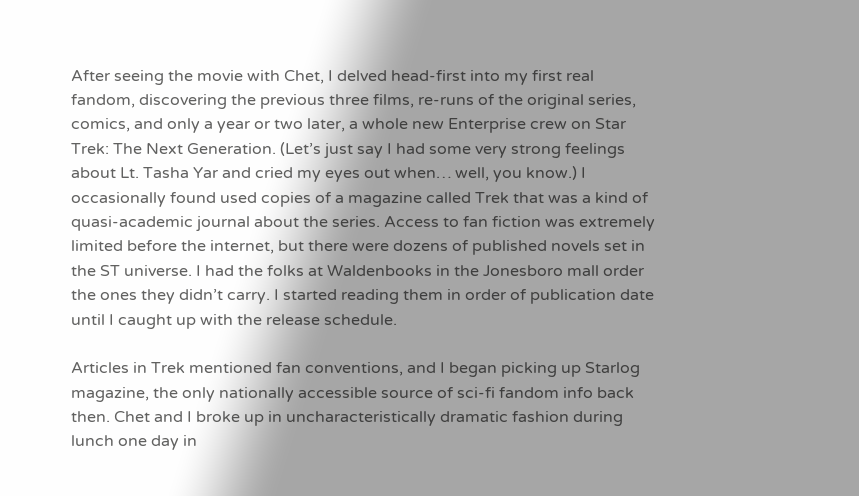After seeing the movie with Chet, I delved head-first into my first real fandom, discovering the previous three films, re-runs of the original series, comics, and only a year or two later, a whole new Enterprise crew on Star Trek: The Next Generation. (Let’s just say I had some very strong feelings about Lt. Tasha Yar and cried my eyes out when… well, you know.) I occasionally found used copies of a magazine called Trek that was a kind of quasi-academic journal about the series. Access to fan fiction was extremely limited before the internet, but there were dozens of published novels set in the ST universe. I had the folks at Waldenbooks in the Jonesboro mall order the ones they didn’t carry. I started reading them in order of publication date until I caught up with the release schedule.

Articles in Trek mentioned fan conventions, and I began picking up Starlog magazine, the only nationally accessible source of sci-fi fandom info back then. Chet and I broke up in uncharacteristically dramatic fashion during lunch one day in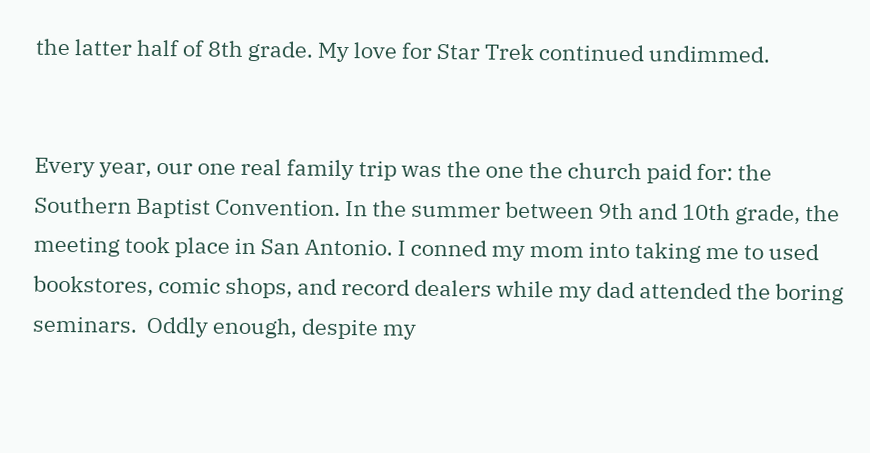the latter half of 8th grade. My love for Star Trek continued undimmed.


Every year, our one real family trip was the one the church paid for: the Southern Baptist Convention. In the summer between 9th and 10th grade, the meeting took place in San Antonio. I conned my mom into taking me to used bookstores, comic shops, and record dealers while my dad attended the boring seminars.  Oddly enough, despite my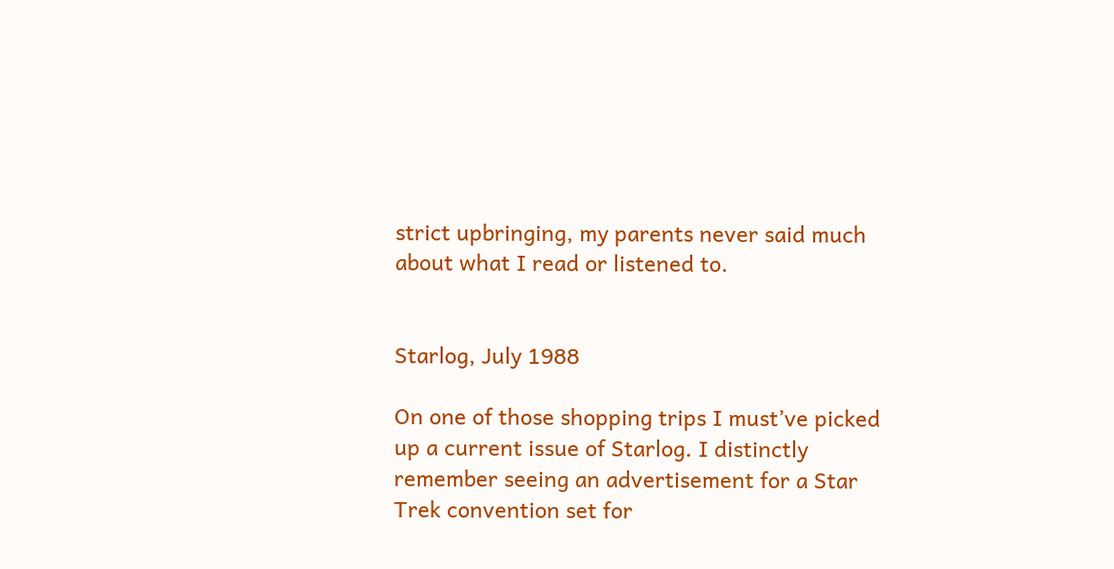strict upbringing, my parents never said much about what I read or listened to.


Starlog, July 1988

On one of those shopping trips I must’ve picked up a current issue of Starlog. I distinctly remember seeing an advertisement for a Star Trek convention set for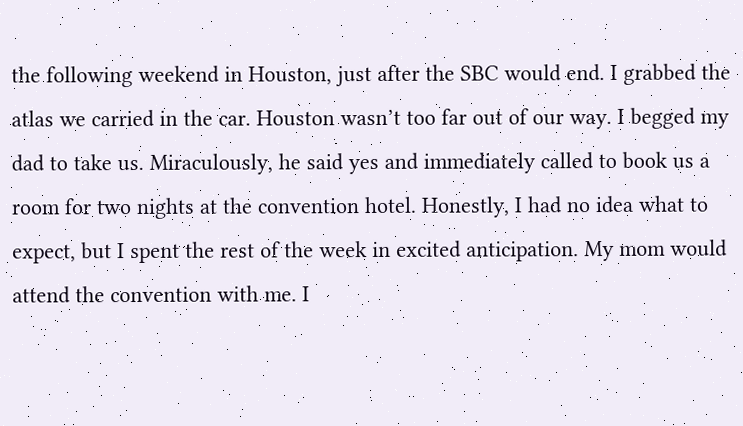the following weekend in Houston, just after the SBC would end. I grabbed the atlas we carried in the car. Houston wasn’t too far out of our way. I begged my dad to take us. Miraculously, he said yes and immediately called to book us a room for two nights at the convention hotel. Honestly, I had no idea what to expect, but I spent the rest of the week in excited anticipation. My mom would attend the convention with me. I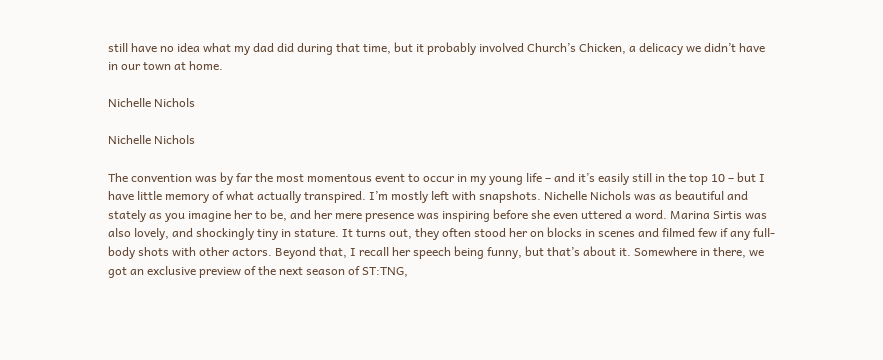still have no idea what my dad did during that time, but it probably involved Church’s Chicken, a delicacy we didn’t have in our town at home.

Nichelle Nichols

Nichelle Nichols

The convention was by far the most momentous event to occur in my young life – and it’s easily still in the top 10 – but I have little memory of what actually transpired. I’m mostly left with snapshots. Nichelle Nichols was as beautiful and stately as you imagine her to be, and her mere presence was inspiring before she even uttered a word. Marina Sirtis was also lovely, and shockingly tiny in stature. It turns out, they often stood her on blocks in scenes and filmed few if any full-body shots with other actors. Beyond that, I recall her speech being funny, but that’s about it. Somewhere in there, we got an exclusive preview of the next season of ST:TNG,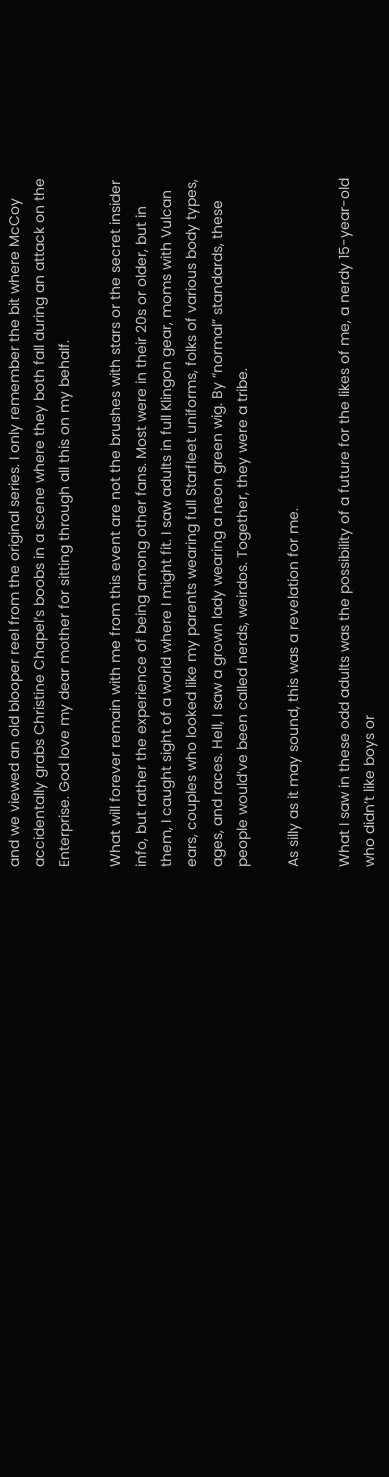and we viewed an old blooper reel from the original series. I only remember the bit where McCoy accidentally grabs Christine Chapel’s boobs in a scene where they both fall during an attack on the Enterprise. God love my dear mother for sitting through all this on my behalf.

What will forever remain with me from this event are not the brushes with stars or the secret insider info, but rather the experience of being among other fans. Most were in their 20s or older, but in them, I caught sight of a world where I might fit. I saw adults in full Klingon gear, moms with Vulcan ears, couples who looked like my parents wearing full Starfleet uniforms, folks of various body types, ages, and races. Hell, I saw a grown lady wearing a neon green wig. By “normal” standards, these people would’ve been called nerds, weirdos. Together, they were a tribe.

As silly as it may sound, this was a revelation for me.

What I saw in these odd adults was the possibility of a future for the likes of me, a nerdy 15-year-old who didn’t like boys or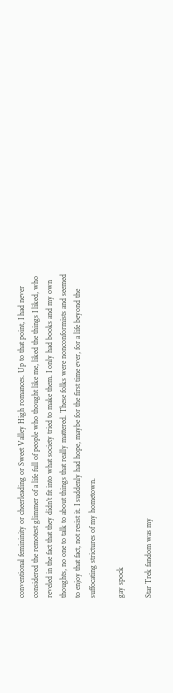conventional femininity or cheerleading or Sweet Valley High romances. Up to that point, I had never considered the remotest glimmer of a life full of people who thought like me, liked the things I liked, who reveled in the fact that they didn’t fit into what society tried to make them. I only had books and my own thoughts, no one to talk to about things that really mattered. These folks were nonconformists and seemed to enjoy that fact, not resist it. I suddenly had hope, maybe for the first time ever, for a life beyond the suffocating strictures of my hometown.

gay spock

Star Trek fandom was my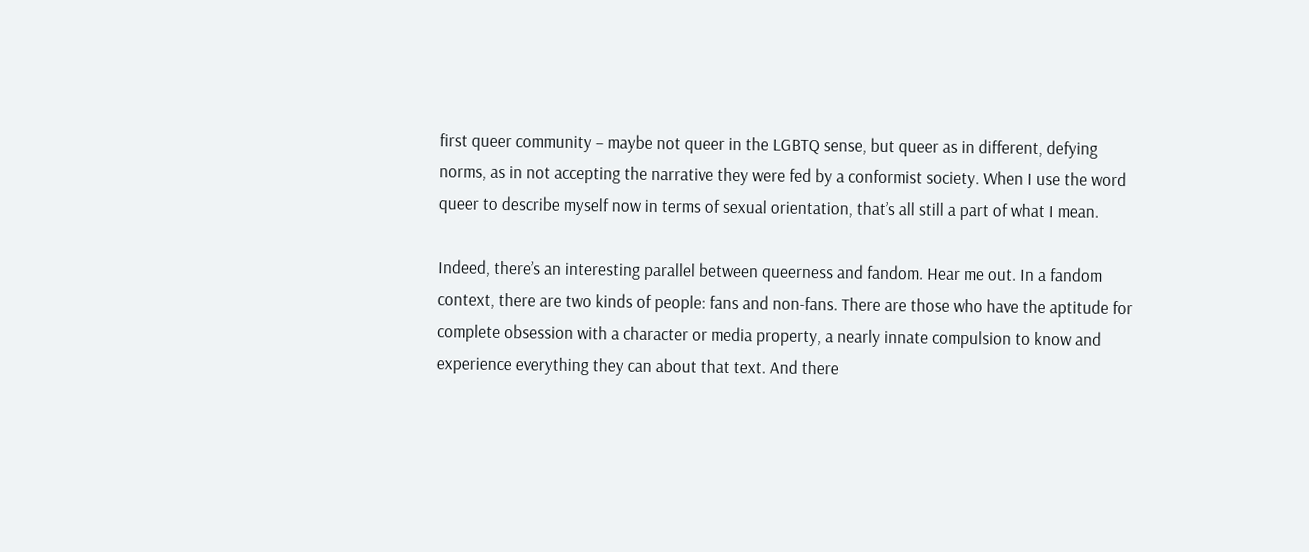first queer community – maybe not queer in the LGBTQ sense, but queer as in different, defying norms, as in not accepting the narrative they were fed by a conformist society. When I use the word queer to describe myself now in terms of sexual orientation, that’s all still a part of what I mean.

Indeed, there’s an interesting parallel between queerness and fandom. Hear me out. In a fandom context, there are two kinds of people: fans and non-fans. There are those who have the aptitude for complete obsession with a character or media property, a nearly innate compulsion to know and experience everything they can about that text. And there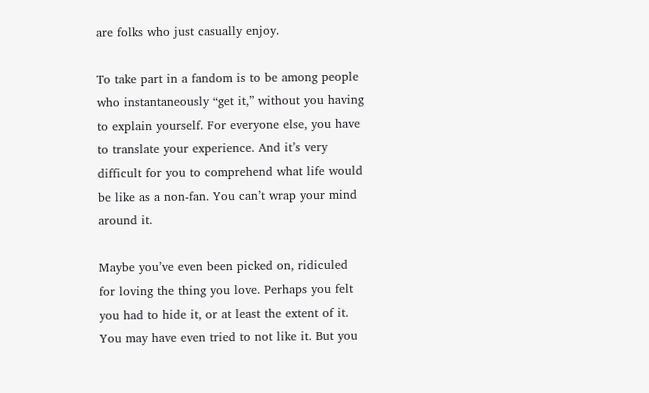are folks who just casually enjoy.

To take part in a fandom is to be among people who instantaneously “get it,” without you having to explain yourself. For everyone else, you have to translate your experience. And it’s very difficult for you to comprehend what life would be like as a non-fan. You can’t wrap your mind around it.

Maybe you’ve even been picked on, ridiculed for loving the thing you love. Perhaps you felt you had to hide it, or at least the extent of it. You may have even tried to not like it. But you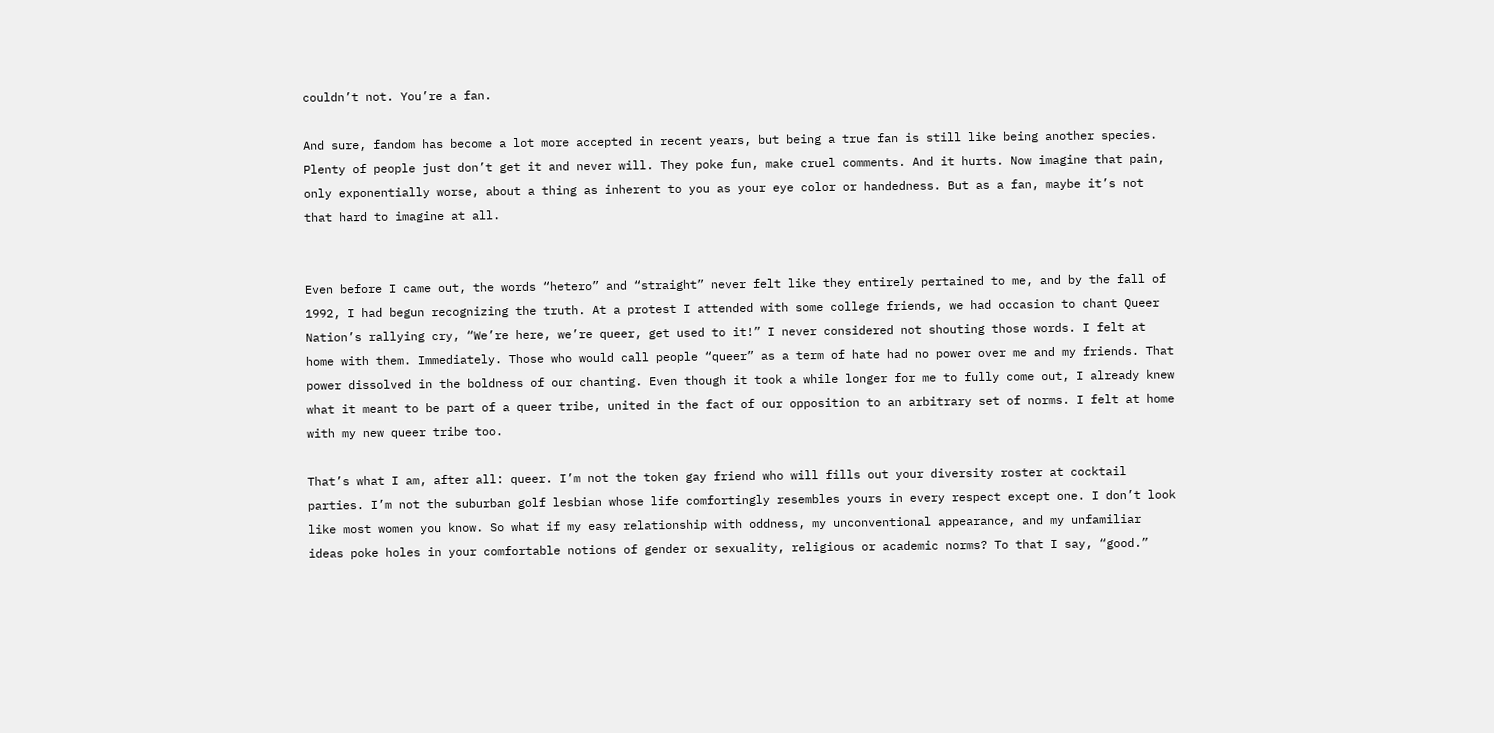couldn’t not. You’re a fan.

And sure, fandom has become a lot more accepted in recent years, but being a true fan is still like being another species. Plenty of people just don’t get it and never will. They poke fun, make cruel comments. And it hurts. Now imagine that pain, only exponentially worse, about a thing as inherent to you as your eye color or handedness. But as a fan, maybe it’s not that hard to imagine at all.


Even before I came out, the words “hetero” and “straight” never felt like they entirely pertained to me, and by the fall of 1992, I had begun recognizing the truth. At a protest I attended with some college friends, we had occasion to chant Queer Nation’s rallying cry, “We’re here, we’re queer, get used to it!” I never considered not shouting those words. I felt at home with them. Immediately. Those who would call people “queer” as a term of hate had no power over me and my friends. That power dissolved in the boldness of our chanting. Even though it took a while longer for me to fully come out, I already knew what it meant to be part of a queer tribe, united in the fact of our opposition to an arbitrary set of norms. I felt at home with my new queer tribe too.

That’s what I am, after all: queer. I’m not the token gay friend who will fills out your diversity roster at cocktail parties. I’m not the suburban golf lesbian whose life comfortingly resembles yours in every respect except one. I don’t look like most women you know. So what if my easy relationship with oddness, my unconventional appearance, and my unfamiliar ideas poke holes in your comfortable notions of gender or sexuality, religious or academic norms? To that I say, “good.”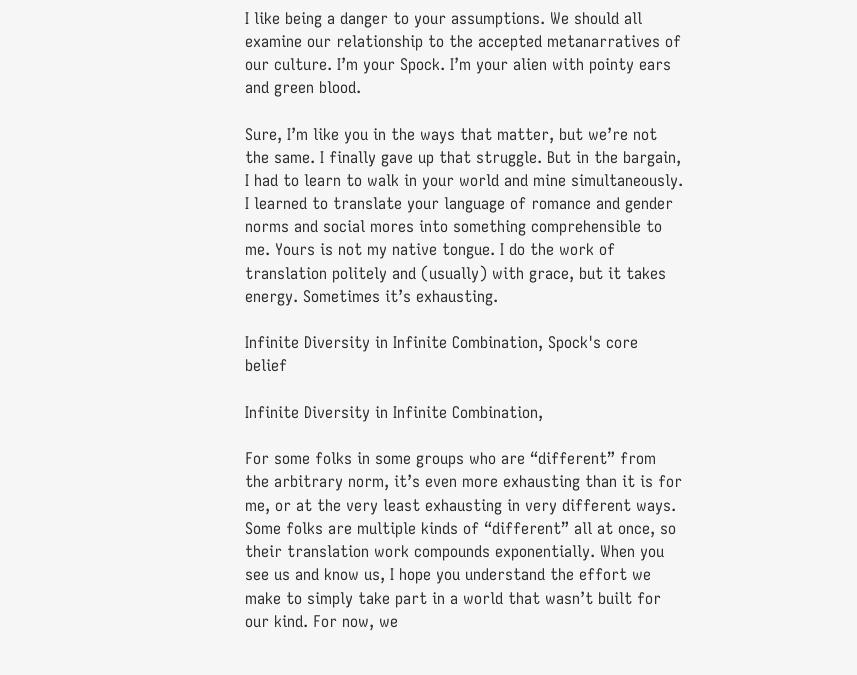I like being a danger to your assumptions. We should all examine our relationship to the accepted metanarratives of our culture. I’m your Spock. I’m your alien with pointy ears and green blood.

Sure, I’m like you in the ways that matter, but we’re not the same. I finally gave up that struggle. But in the bargain, I had to learn to walk in your world and mine simultaneously. I learned to translate your language of romance and gender norms and social mores into something comprehensible to me. Yours is not my native tongue. I do the work of translation politely and (usually) with grace, but it takes energy. Sometimes it’s exhausting.

Infinite Diversity in Infinite Combination, Spock's core belief

Infinite Diversity in Infinite Combination,

For some folks in some groups who are “different” from the arbitrary norm, it’s even more exhausting than it is for me, or at the very least exhausting in very different ways. Some folks are multiple kinds of “different” all at once, so their translation work compounds exponentially. When you see us and know us, I hope you understand the effort we make to simply take part in a world that wasn’t built for our kind. For now, we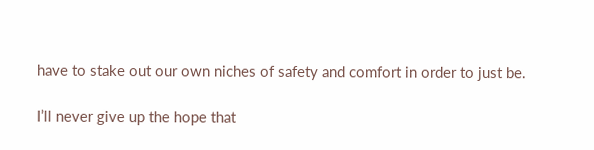have to stake out our own niches of safety and comfort in order to just be.

I’ll never give up the hope that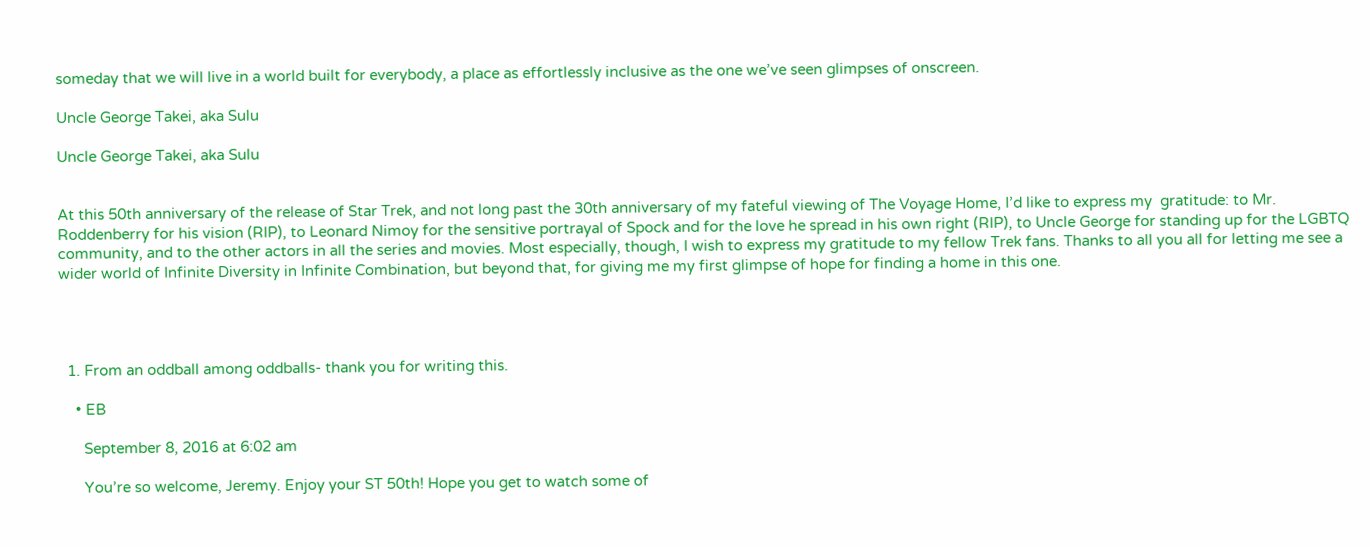someday that we will live in a world built for everybody, a place as effortlessly inclusive as the one we’ve seen glimpses of onscreen.

Uncle George Takei, aka Sulu

Uncle George Takei, aka Sulu


At this 50th anniversary of the release of Star Trek, and not long past the 30th anniversary of my fateful viewing of The Voyage Home, I’d like to express my  gratitude: to Mr. Roddenberry for his vision (RIP), to Leonard Nimoy for the sensitive portrayal of Spock and for the love he spread in his own right (RIP), to Uncle George for standing up for the LGBTQ community, and to the other actors in all the series and movies. Most especially, though, I wish to express my gratitude to my fellow Trek fans. Thanks to all you all for letting me see a wider world of Infinite Diversity in Infinite Combination, but beyond that, for giving me my first glimpse of hope for finding a home in this one.




  1. From an oddball among oddballs- thank you for writing this.

    • EB

      September 8, 2016 at 6:02 am

      You’re so welcome, Jeremy. Enjoy your ST 50th! Hope you get to watch some of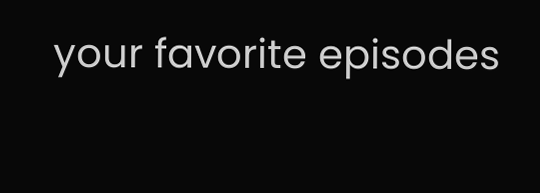your favorite episodes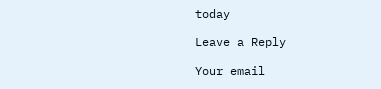today

Leave a Reply

Your email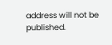address will not be published.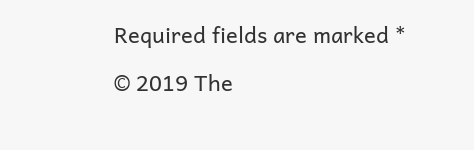Required fields are marked *

© 2019 The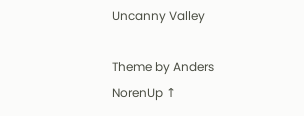Uncanny Valley

Theme by Anders NorenUp ↑